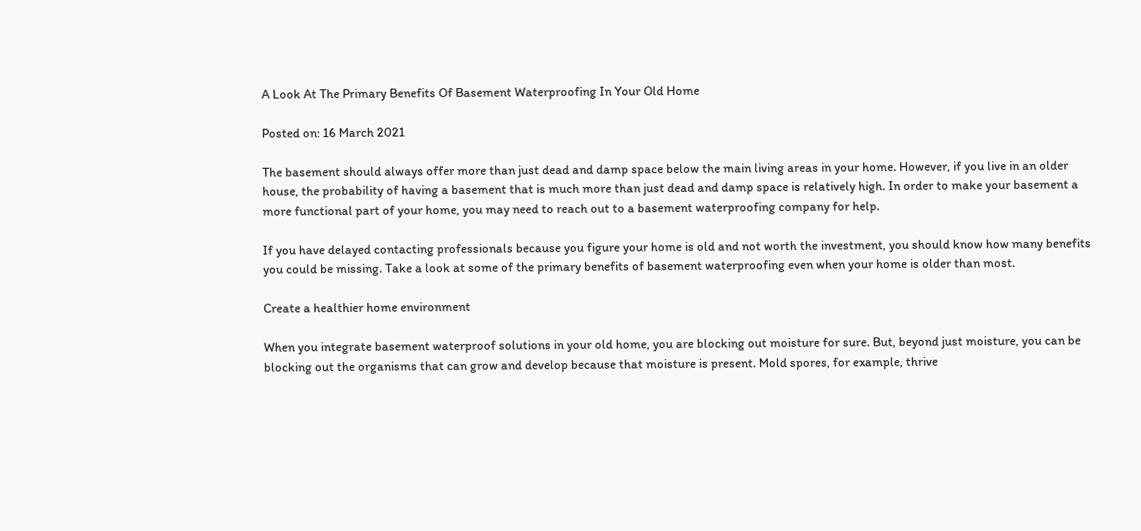A Look At The Primary Benefits Of Basement Waterproofing In Your Old Home

Posted on: 16 March 2021

The basement should always offer more than just dead and damp space below the main living areas in your home. However, if you live in an older house, the probability of having a basement that is much more than just dead and damp space is relatively high. In order to make your basement a more functional part of your home, you may need to reach out to a basement waterproofing company for help.

If you have delayed contacting professionals because you figure your home is old and not worth the investment, you should know how many benefits you could be missing. Take a look at some of the primary benefits of basement waterproofing even when your home is older than most.

Create a healthier home environment

When you integrate basement waterproof solutions in your old home, you are blocking out moisture for sure. But, beyond just moisture, you can be blocking out the organisms that can grow and develop because that moisture is present. Mold spores, for example, thrive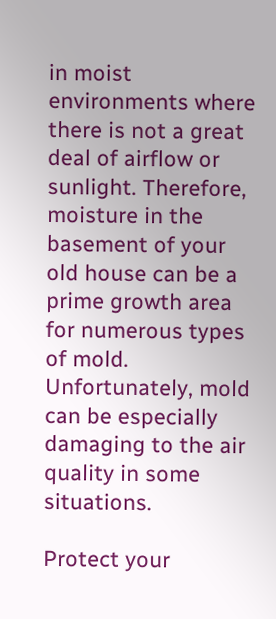in moist environments where there is not a great deal of airflow or sunlight. Therefore, moisture in the basement of your old house can be a prime growth area for numerous types of mold. Unfortunately, mold can be especially damaging to the air quality in some situations.

Protect your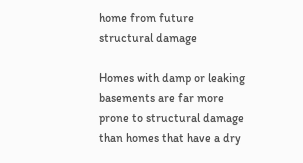home from future structural damage

Homes with damp or leaking basements are far more prone to structural damage than homes that have a dry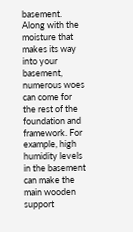basement. Along with the moisture that makes its way into your basement,  numerous woes can come for the rest of the foundation and framework. For example, high humidity levels in the basement can make the main wooden support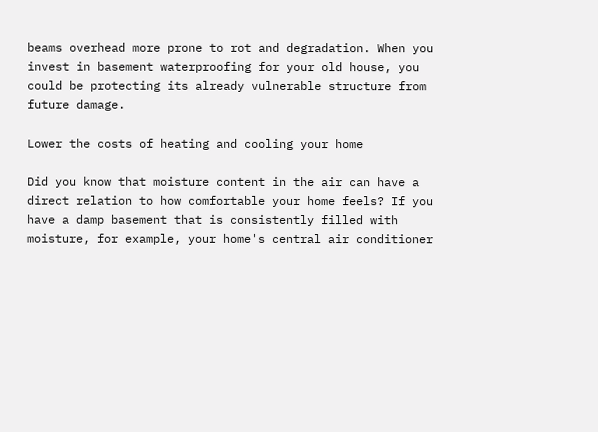beams overhead more prone to rot and degradation. When you invest in basement waterproofing for your old house, you could be protecting its already vulnerable structure from future damage.

Lower the costs of heating and cooling your home

Did you know that moisture content in the air can have a direct relation to how comfortable your home feels? If you have a damp basement that is consistently filled with moisture, for example, your home's central air conditioner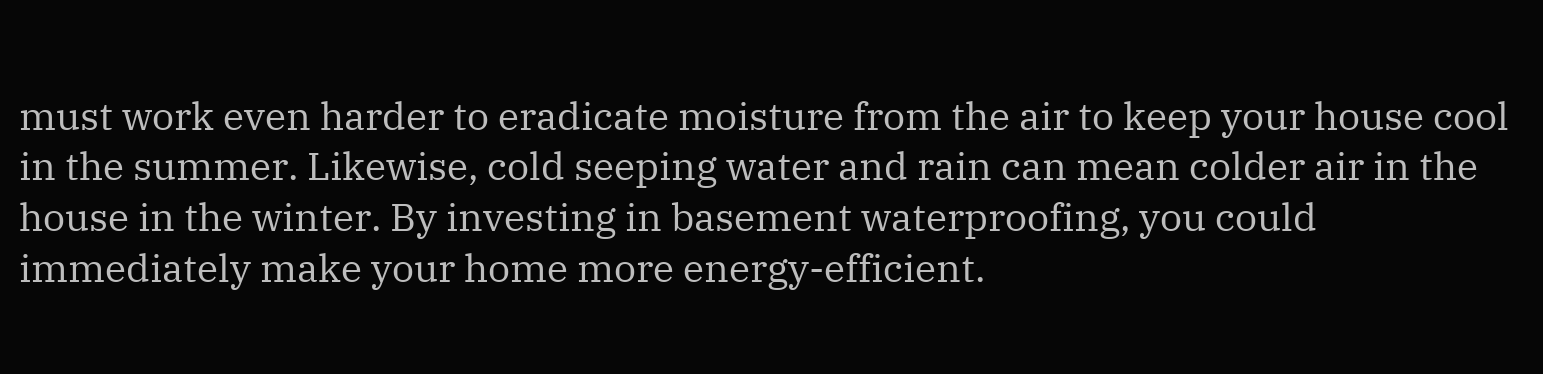must work even harder to eradicate moisture from the air to keep your house cool in the summer. Likewise, cold seeping water and rain can mean colder air in the house in the winter. By investing in basement waterproofing, you could immediately make your home more energy-efficient.